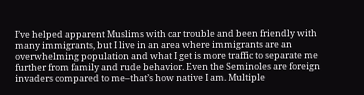I’ve helped apparent Muslims with car trouble and been friendly with many immigrants, but I live in an area where immigrants are an overwhelming population and what I get is more traffic to separate me further from family and rude behavior. Even the Seminoles are foreign invaders compared to me–that’s how native I am. Multiple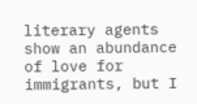literary agents show an abundance of love for immigrants, but I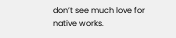don’t see much love for native works.